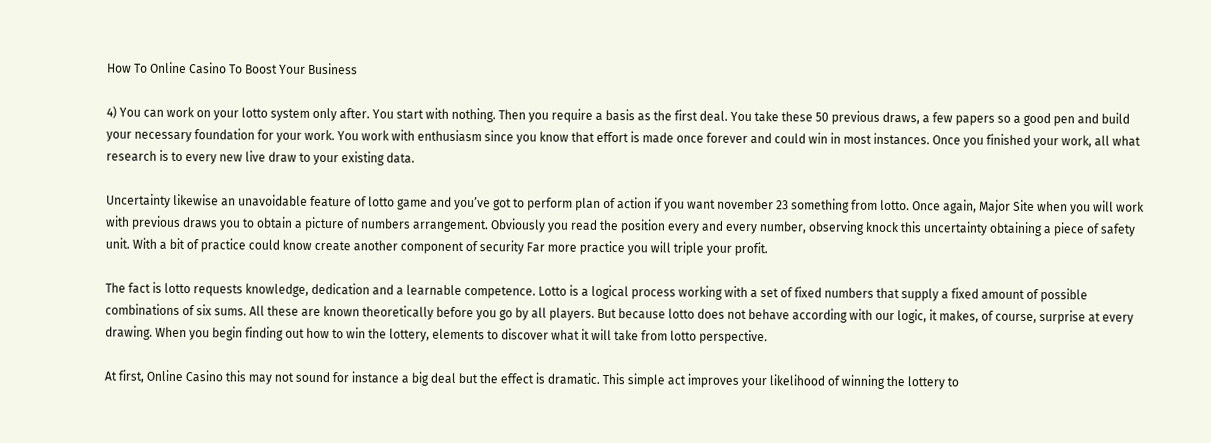How To Online Casino To Boost Your Business

4) You can work on your lotto system only after. You start with nothing. Then you require a basis as the first deal. You take these 50 previous draws, a few papers so a good pen and build your necessary foundation for your work. You work with enthusiasm since you know that effort is made once forever and could win in most instances. Once you finished your work, all what research is to every new live draw to your existing data.

Uncertainty likewise an unavoidable feature of lotto game and you’ve got to perform plan of action if you want november 23 something from lotto. Once again, Major Site when you will work with previous draws you to obtain a picture of numbers arrangement. Obviously you read the position every and every number, observing knock this uncertainty obtaining a piece of safety unit. With a bit of practice could know create another component of security Far more practice you will triple your profit.

The fact is lotto requests knowledge, dedication and a learnable competence. Lotto is a logical process working with a set of fixed numbers that supply a fixed amount of possible combinations of six sums. All these are known theoretically before you go by all players. But because lotto does not behave according with our logic, it makes, of course, surprise at every drawing. When you begin finding out how to win the lottery, elements to discover what it will take from lotto perspective.

At first, Online Casino this may not sound for instance a big deal but the effect is dramatic. This simple act improves your likelihood of winning the lottery to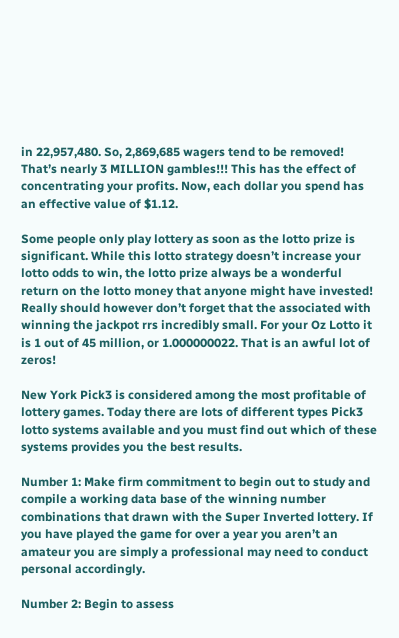in 22,957,480. So, 2,869,685 wagers tend to be removed! That’s nearly 3 MILLION gambles!!! This has the effect of concentrating your profits. Now, each dollar you spend has an effective value of $1.12.

Some people only play lottery as soon as the lotto prize is significant. While this lotto strategy doesn’t increase your lotto odds to win, the lotto prize always be a wonderful return on the lotto money that anyone might have invested! Really should however don’t forget that the associated with winning the jackpot rrs incredibly small. For your Oz Lotto it is 1 out of 45 million, or 1.000000022. That is an awful lot of zeros!

New York Pick3 is considered among the most profitable of lottery games. Today there are lots of different types Pick3 lotto systems available and you must find out which of these systems provides you the best results.

Number 1: Make firm commitment to begin out to study and compile a working data base of the winning number combinations that drawn with the Super Inverted lottery. If you have played the game for over a year you aren’t an amateur you are simply a professional may need to conduct personal accordingly.

Number 2: Begin to assess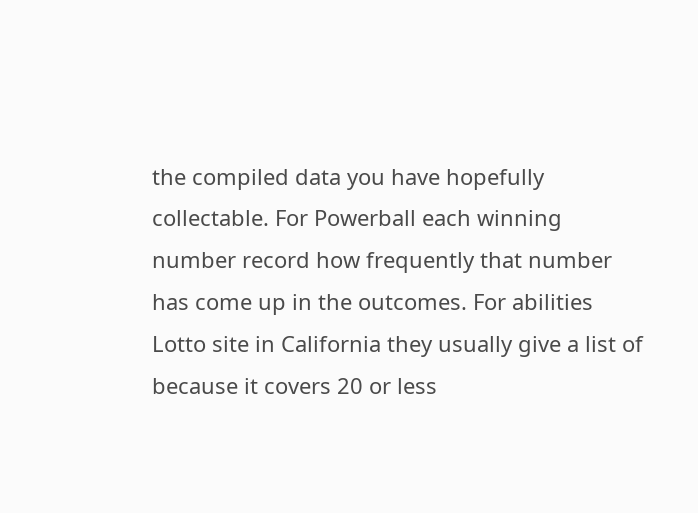the compiled data you have hopefully collectable. For Powerball each winning number record how frequently that number has come up in the outcomes. For abilities Lotto site in California they usually give a list of because it covers 20 or less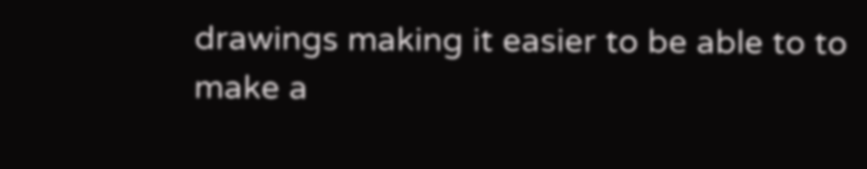drawings making it easier to be able to to make a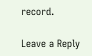record.

Leave a Reply